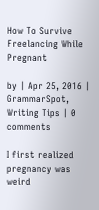How To Survive Freelancing While Pregnant

by | Apr 25, 2016 | GrammarSpot, Writing Tips | 0 comments

I first realized pregnancy was weird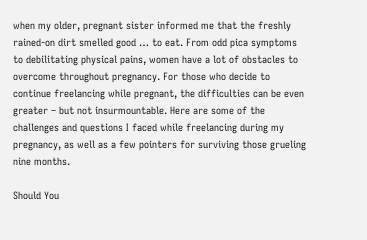when my older, pregnant sister informed me that the freshly rained-on dirt smelled good … to eat. From odd pica symptoms to debilitating physical pains, women have a lot of obstacles to overcome throughout pregnancy. For those who decide to continue freelancing while pregnant, the difficulties can be even greater – but not insurmountable. Here are some of the challenges and questions I faced while freelancing during my pregnancy, as well as a few pointers for surviving those grueling nine months.

Should You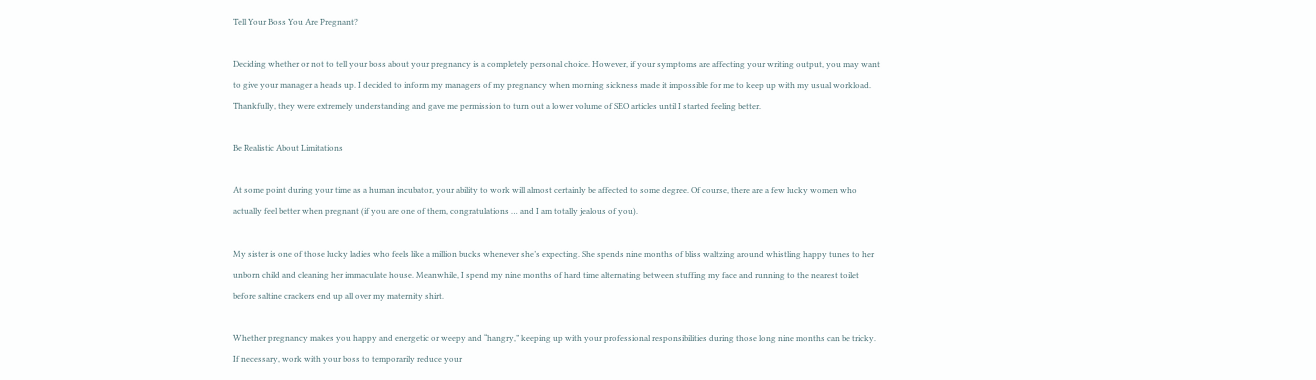Tell Your Boss You Are Pregnant?

Deciding whether or not to tell your boss about your pregnancy is a completely personal choice. However, if your symptoms are affecting your writing output, you may want to give your manager a heads up. I decided to inform my managers of my pregnancy when morning sickness made it impossible for me to keep up with my usual workload. Thankfully, they were extremely understanding and gave me permission to turn out a lower volume of SEO articles until I started feeling better.

Be Realistic About Limitations

At some point during your time as a human incubator, your ability to work will almost certainly be affected to some degree. Of course, there are a few lucky women who actually feel better when pregnant (if you are one of them, congratulations … and I am totally jealous of you).

My sister is one of those lucky ladies who feels like a million bucks whenever she’s expecting. She spends nine months of bliss waltzing around whistling happy tunes to her unborn child and cleaning her immaculate house. Meanwhile, I spend my nine months of hard time alternating between stuffing my face and running to the nearest toilet before saltine crackers end up all over my maternity shirt.

Whether pregnancy makes you happy and energetic or weepy and “hangry,” keeping up with your professional responsibilities during those long nine months can be tricky. If necessary, work with your boss to temporarily reduce your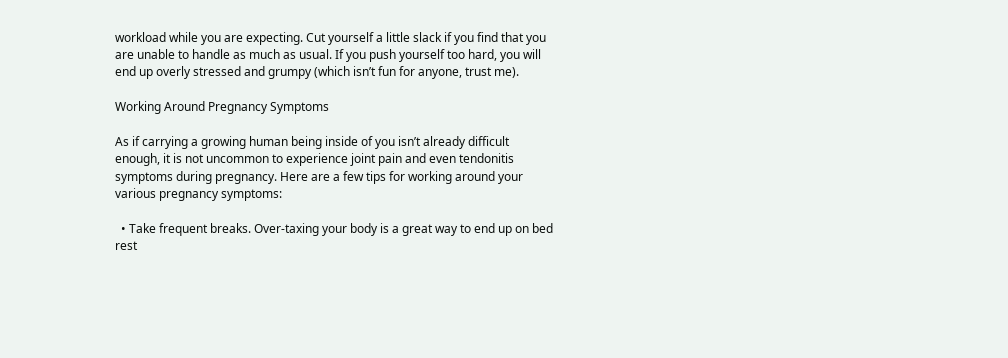workload while you are expecting. Cut yourself a little slack if you find that you are unable to handle as much as usual. If you push yourself too hard, you will end up overly stressed and grumpy (which isn’t fun for anyone, trust me).

Working Around Pregnancy Symptoms

As if carrying a growing human being inside of you isn’t already difficult enough, it is not uncommon to experience joint pain and even tendonitis symptoms during pregnancy. Here are a few tips for working around your various pregnancy symptoms:

  • Take frequent breaks. Over-taxing your body is a great way to end up on bed rest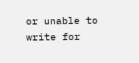or unable to write for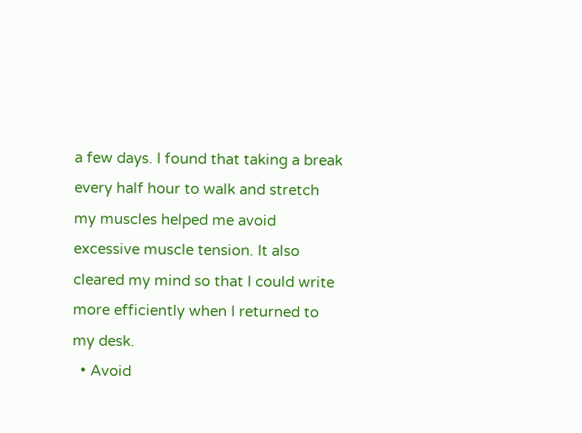a few days. I found that taking a break every half hour to walk and stretch my muscles helped me avoid excessive muscle tension. It also cleared my mind so that I could write more efficiently when I returned to my desk.
  • Avoid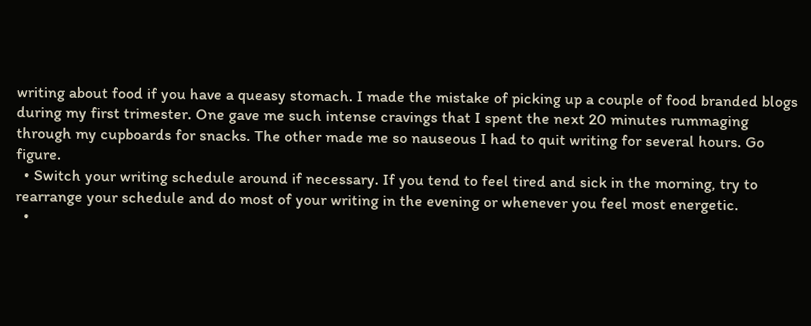writing about food if you have a queasy stomach. I made the mistake of picking up a couple of food branded blogs during my first trimester. One gave me such intense cravings that I spent the next 20 minutes rummaging through my cupboards for snacks. The other made me so nauseous I had to quit writing for several hours. Go figure.
  • Switch your writing schedule around if necessary. If you tend to feel tired and sick in the morning, try to rearrange your schedule and do most of your writing in the evening or whenever you feel most energetic.
  •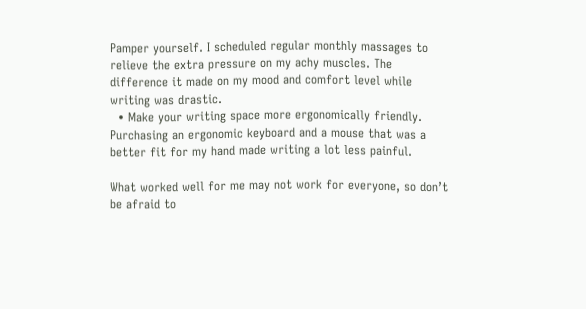Pamper yourself. I scheduled regular monthly massages to relieve the extra pressure on my achy muscles. The difference it made on my mood and comfort level while writing was drastic.
  • Make your writing space more ergonomically friendly. Purchasing an ergonomic keyboard and a mouse that was a better fit for my hand made writing a lot less painful.

What worked well for me may not work for everyone, so don’t be afraid to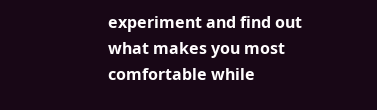experiment and find out what makes you most comfortable while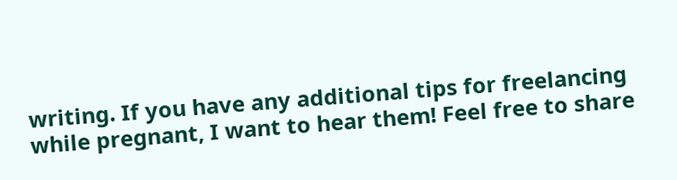writing. If you have any additional tips for freelancing while pregnant, I want to hear them! Feel free to share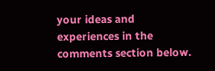your ideas and experiences in the comments section below.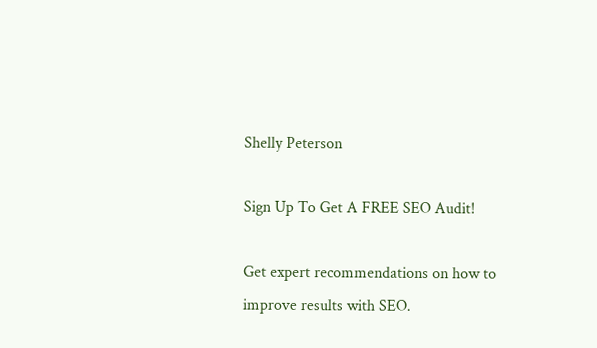Shelly Peterson

Sign Up To Get A FREE SEO Audit!

Get expert recommendations on how to improve results with SEO.